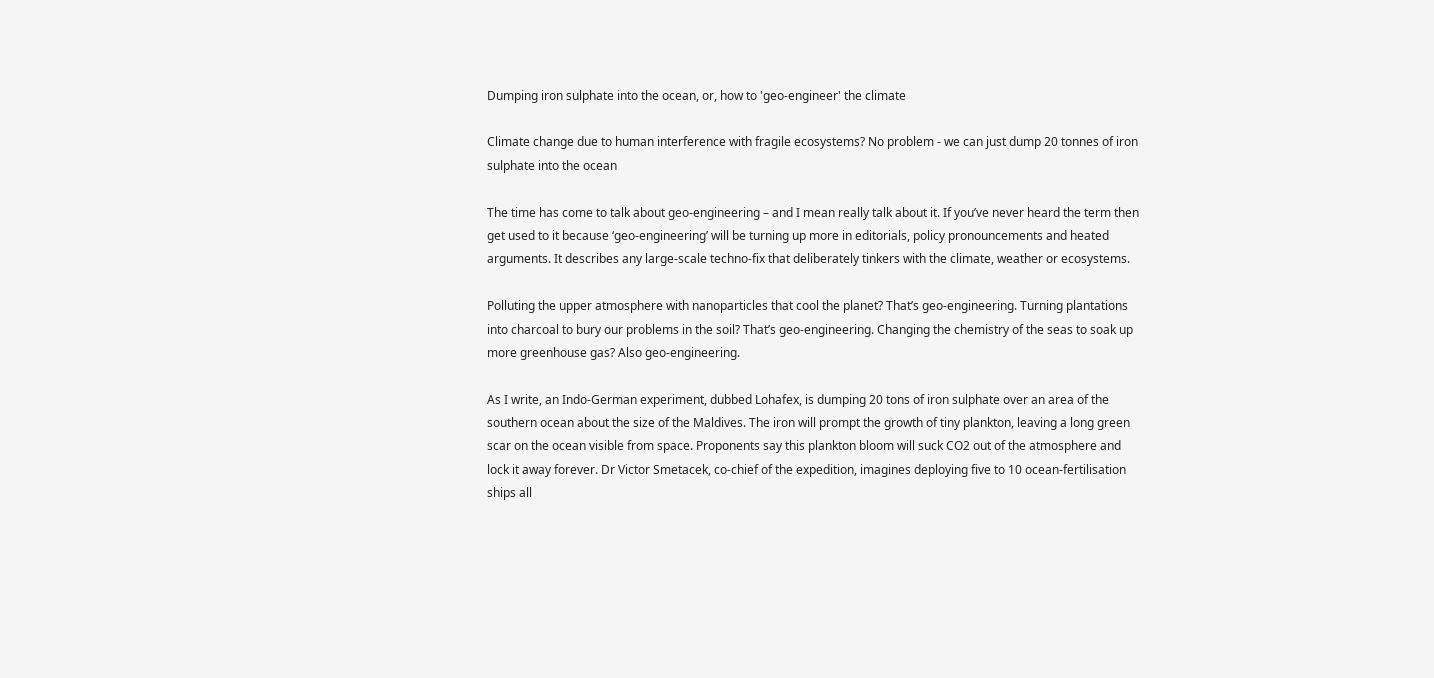Dumping iron sulphate into the ocean, or, how to 'geo-engineer' the climate

Climate change due to human interference with fragile ecosystems? No problem - we can just dump 20 tonnes of iron sulphate into the ocean

The time has come to talk about geo-engineering – and I mean really talk about it. If you’ve never heard the term then get used to it because ‘geo-engineering’ will be turning up more in editorials, policy pronouncements and heated arguments. It describes any large-scale techno-fix that deliberately tinkers with the climate, weather or ecosystems.

Polluting the upper atmosphere with nanoparticles that cool the planet? That’s geo-engineering. Turning plantations into charcoal to bury our problems in the soil? That’s geo-engineering. Changing the chemistry of the seas to soak up more greenhouse gas? Also geo-engineering.

As I write, an Indo-German experiment, dubbed Lohafex, is dumping 20 tons of iron sulphate over an area of the southern ocean about the size of the Maldives. The iron will prompt the growth of tiny plankton, leaving a long green scar on the ocean visible from space. Proponents say this plankton bloom will suck CO2 out of the atmosphere and lock it away forever. Dr Victor Smetacek, co-chief of the expedition, imagines deploying five to 10 ocean-fertilisation ships all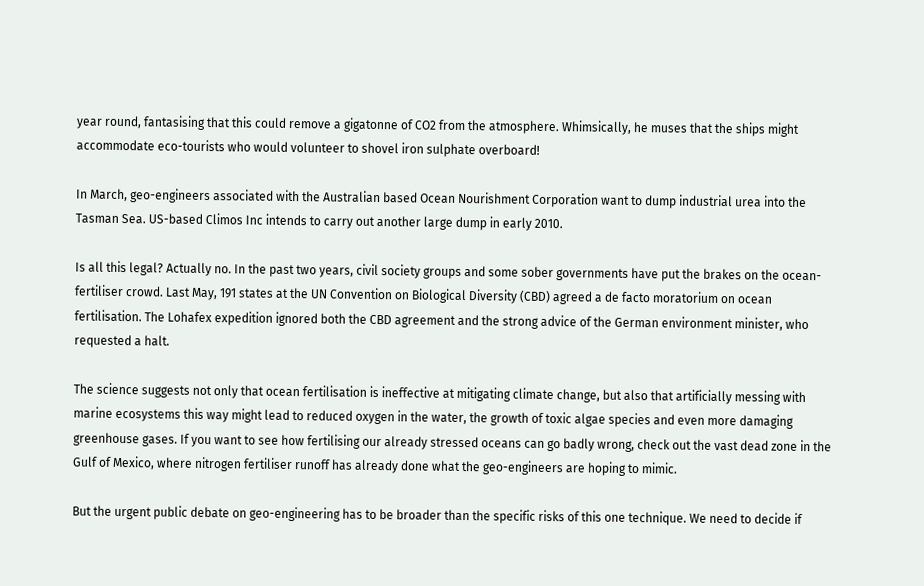year round, fantasising that this could remove a gigatonne of CO2 from the atmosphere. Whimsically, he muses that the ships might accommodate eco-tourists who would volunteer to shovel iron sulphate overboard!

In March, geo-engineers associated with the Australian based Ocean Nourishment Corporation want to dump industrial urea into the Tasman Sea. US-based Climos Inc intends to carry out another large dump in early 2010.

Is all this legal? Actually no. In the past two years, civil society groups and some sober governments have put the brakes on the ocean-fertiliser crowd. Last May, 191 states at the UN Convention on Biological Diversity (CBD) agreed a de facto moratorium on ocean fertilisation. The Lohafex expedition ignored both the CBD agreement and the strong advice of the German environment minister, who requested a halt.

The science suggests not only that ocean fertilisation is ineffective at mitigating climate change, but also that artificially messing with marine ecosystems this way might lead to reduced oxygen in the water, the growth of toxic algae species and even more damaging greenhouse gases. If you want to see how fertilising our already stressed oceans can go badly wrong, check out the vast dead zone in the Gulf of Mexico, where nitrogen fertiliser runoff has already done what the geo-engineers are hoping to mimic.

But the urgent public debate on geo-engineering has to be broader than the specific risks of this one technique. We need to decide if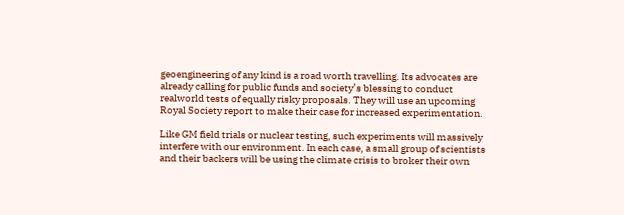geoengineering of any kind is a road worth travelling. Its advocates are already calling for public funds and society’s blessing to conduct realworld tests of equally risky proposals. They will use an upcoming Royal Society report to make their case for increased experimentation.

Like GM field trials or nuclear testing, such experiments will massively interfere with our environment. In each case, a small group of scientists and their backers will be using the climate crisis to broker their own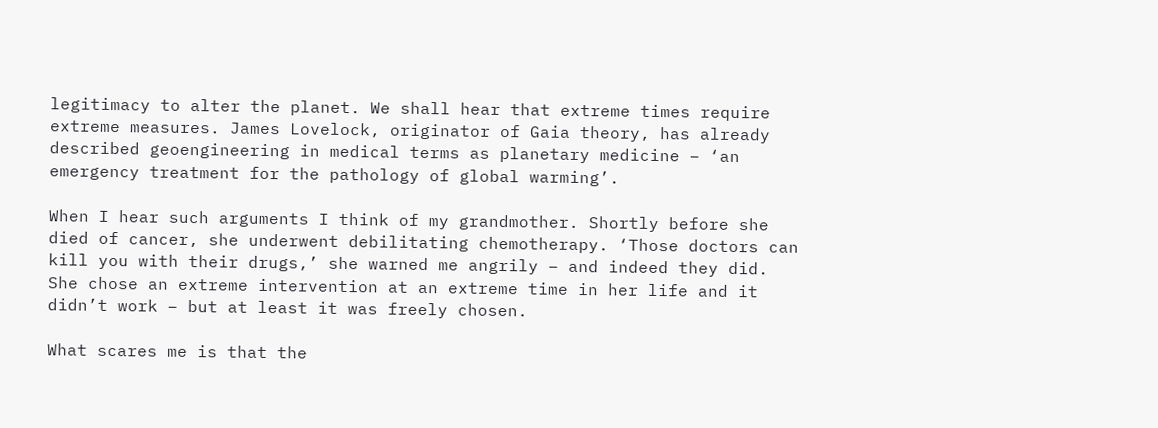legitimacy to alter the planet. We shall hear that extreme times require extreme measures. James Lovelock, originator of Gaia theory, has already described geoengineering in medical terms as planetary medicine – ‘an emergency treatment for the pathology of global warming’.

When I hear such arguments I think of my grandmother. Shortly before she died of cancer, she underwent debilitating chemotherapy. ‘Those doctors can kill you with their drugs,’ she warned me angrily – and indeed they did. She chose an extreme intervention at an extreme time in her life and it didn’t work – but at least it was freely chosen.

What scares me is that the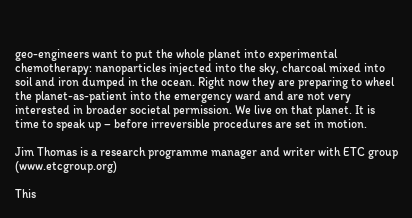geo-engineers want to put the whole planet into experimental chemotherapy: nanoparticles injected into the sky, charcoal mixed into soil and iron dumped in the ocean. Right now they are preparing to wheel the planet-as-patient into the emergency ward and are not very interested in broader societal permission. We live on that planet. It is time to speak up – before irreversible procedures are set in motion.

Jim Thomas is a research programme manager and writer with ETC group (www.etcgroup.org)

This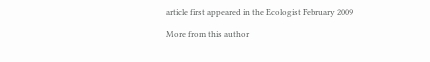article first appeared in the Ecologist February 2009

More from this author